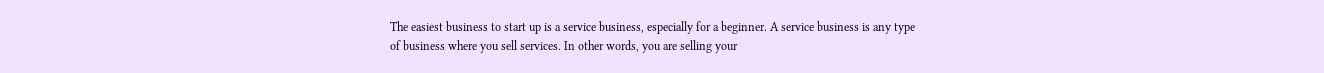The easiest business to start up is a service business, especially for a beginner. A service business is any type of business where you sell services. In other words, you are selling your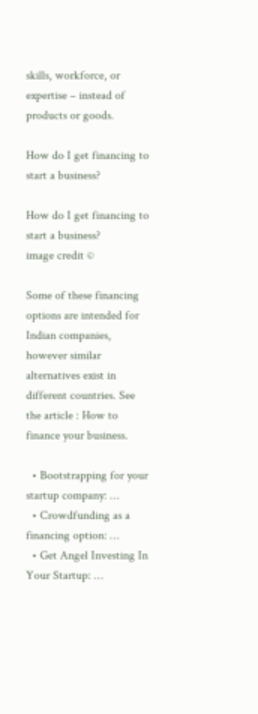skills, workforce, or expertise – instead of products or goods.

How do I get financing to start a business?

How do I get financing to start a business?
image credit ©

Some of these financing options are intended for Indian companies, however similar alternatives exist in different countries. See the article : How to finance your business.

  • Bootstrapping for your startup company: …
  • Crowdfunding as a financing option: …
  • Get Angel Investing In Your Startup: …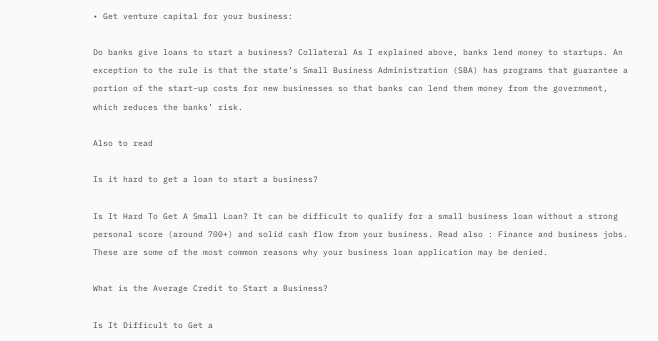• Get venture capital for your business:

Do banks give loans to start a business? Collateral As I explained above, banks lend money to startups. An exception to the rule is that the state’s Small Business Administration (SBA) has programs that guarantee a portion of the start-up costs for new businesses so that banks can lend them money from the government, which reduces the banks’ risk.

Also to read

Is it hard to get a loan to start a business?

Is It Hard To Get A Small Loan? It can be difficult to qualify for a small business loan without a strong personal score (around 700+) and solid cash flow from your business. Read also : Finance and business jobs. These are some of the most common reasons why your business loan application may be denied.

What is the Average Credit to Start a Business?

Is It Difficult to Get a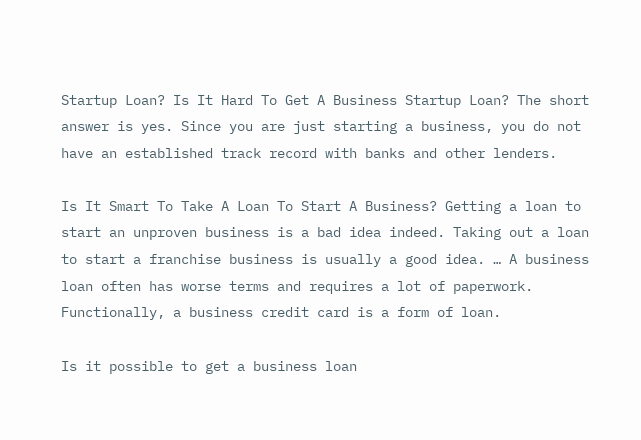Startup Loan? Is It Hard To Get A Business Startup Loan? The short answer is yes. Since you are just starting a business, you do not have an established track record with banks and other lenders.

Is It Smart To Take A Loan To Start A Business? Getting a loan to start an unproven business is a bad idea indeed. Taking out a loan to start a franchise business is usually a good idea. … A business loan often has worse terms and requires a lot of paperwork. Functionally, a business credit card is a form of loan.

Is it possible to get a business loan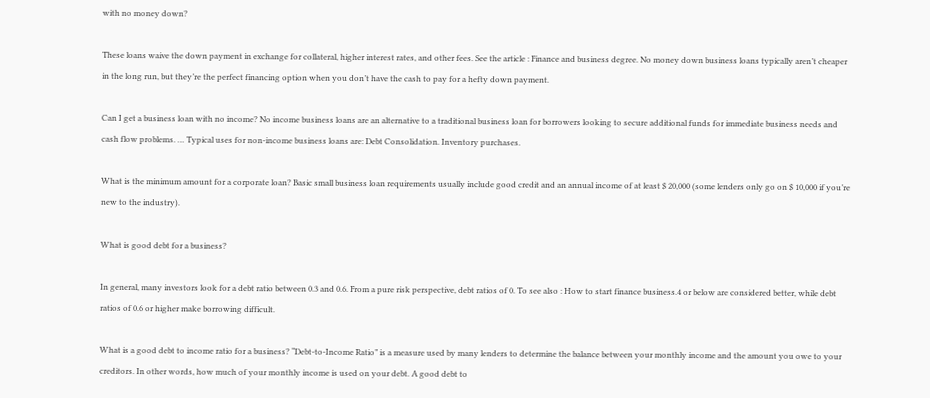with no money down?

These loans waive the down payment in exchange for collateral, higher interest rates, and other fees. See the article : Finance and business degree. No money down business loans typically aren’t cheaper in the long run, but they’re the perfect financing option when you don’t have the cash to pay for a hefty down payment.

Can I get a business loan with no income? No income business loans are an alternative to a traditional business loan for borrowers looking to secure additional funds for immediate business needs and cash flow problems. … Typical uses for non-income business loans are: Debt Consolidation. Inventory purchases.

What is the minimum amount for a corporate loan? Basic small business loan requirements usually include good credit and an annual income of at least $ 20,000 (some lenders only go on $ 10,000 if you’re new to the industry).

What is good debt for a business?

In general, many investors look for a debt ratio between 0.3 and 0.6. From a pure risk perspective, debt ratios of 0. To see also : How to start finance business.4 or below are considered better, while debt ratios of 0.6 or higher make borrowing difficult.

What is a good debt to income ratio for a business? “Debt-to-Income Ratio” is a measure used by many lenders to determine the balance between your monthly income and the amount you owe to your creditors. In other words, how much of your monthly income is used on your debt. A good debt to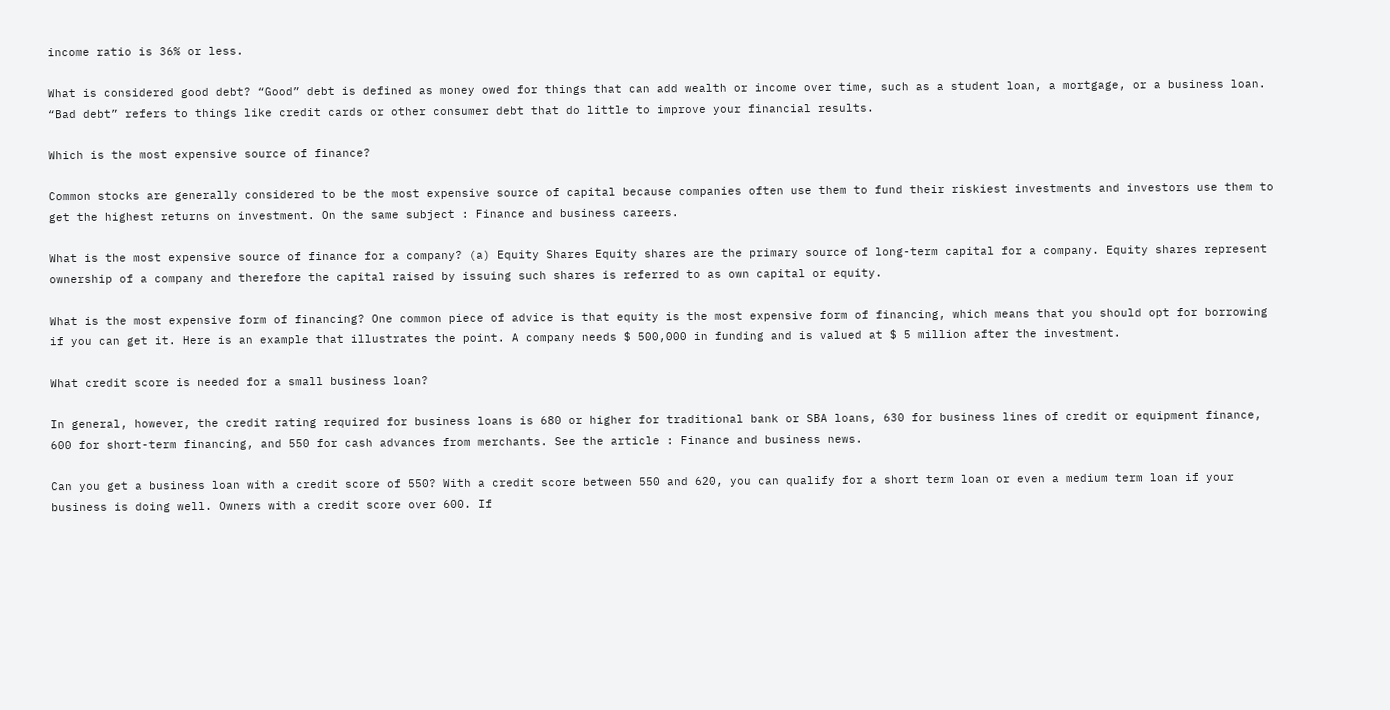income ratio is 36% or less.

What is considered good debt? “Good” debt is defined as money owed for things that can add wealth or income over time, such as a student loan, a mortgage, or a business loan. “Bad debt” refers to things like credit cards or other consumer debt that do little to improve your financial results.

Which is the most expensive source of finance?

Common stocks are generally considered to be the most expensive source of capital because companies often use them to fund their riskiest investments and investors use them to get the highest returns on investment. On the same subject : Finance and business careers.

What is the most expensive source of finance for a company? (a) Equity Shares Equity shares are the primary source of long-term capital for a company. Equity shares represent ownership of a company and therefore the capital raised by issuing such shares is referred to as own capital or equity.

What is the most expensive form of financing? One common piece of advice is that equity is the most expensive form of financing, which means that you should opt for borrowing if you can get it. Here is an example that illustrates the point. A company needs $ 500,000 in funding and is valued at $ 5 million after the investment.

What credit score is needed for a small business loan?

In general, however, the credit rating required for business loans is 680 or higher for traditional bank or SBA loans, 630 for business lines of credit or equipment finance, 600 for short-term financing, and 550 for cash advances from merchants. See the article : Finance and business news.

Can you get a business loan with a credit score of 550? With a credit score between 550 and 620, you can qualify for a short term loan or even a medium term loan if your business is doing well. Owners with a credit score over 600. If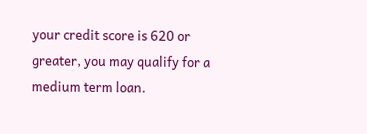your credit score is 620 or greater, you may qualify for a medium term loan.